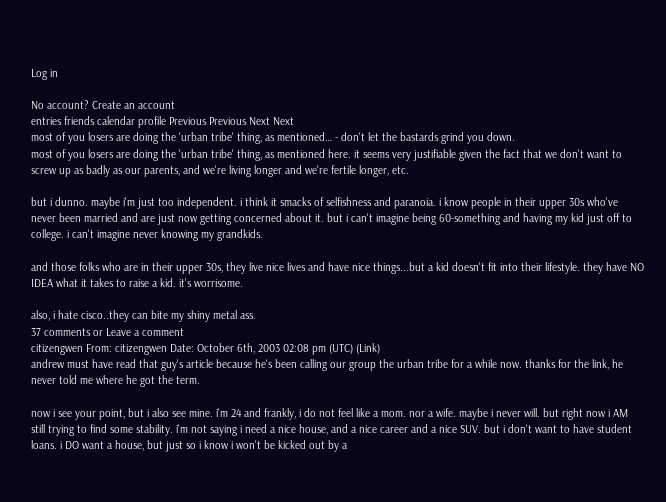Log in

No account? Create an account
entries friends calendar profile Previous Previous Next Next
most of you losers are doing the 'urban tribe' thing, as mentioned… - don't let the bastards grind you down.
most of you losers are doing the 'urban tribe' thing, as mentioned here. it seems very justifiable given the fact that we don't want to screw up as badly as our parents, and we're living longer and we're fertile longer, etc.

but i dunno. maybe i'm just too independent. i think it smacks of selfishness and paranoia. i know people in their upper 30s who've never been married and are just now getting concerned about it. but i can't imagine being 60-something and having my kid just off to college. i can't imagine never knowing my grandkids.

and those folks who are in their upper 30s, they live nice lives and have nice things...but a kid doesn't fit into their lifestyle. they have NO IDEA what it takes to raise a kid. it's worrisome.

also, i hate cisco..they can bite my shiny metal ass.
37 comments or Leave a comment
citizengwen From: citizengwen Date: October 6th, 2003 02:08 pm (UTC) (Link)
andrew must have read that guy's article because he's been calling our group the urban tribe for a while now. thanks for the link, he never told me where he got the term.

now i see your point, but i also see mine. i'm 24 and frankly, i do not feel like a mom. nor a wife. maybe i never will. but right now i AM still trying to find some stability. i'm not saying i need a nice house, and a nice career and a nice SUV. but i don't want to have student loans. i DO want a house, but just so i know i won't be kicked out by a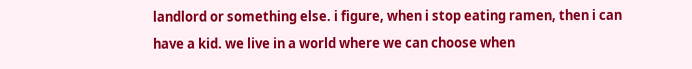landlord or something else. i figure, when i stop eating ramen, then i can have a kid. we live in a world where we can choose when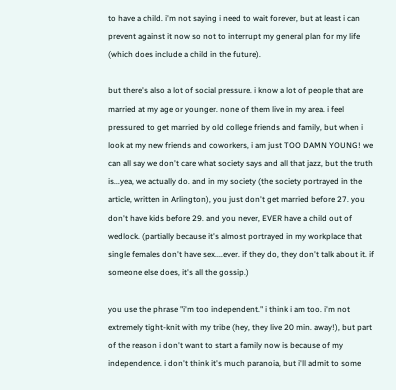to have a child. i'm not saying i need to wait forever, but at least i can prevent against it now so not to interrupt my general plan for my life (which does include a child in the future).

but there's also a lot of social pressure. i know a lot of people that are married at my age or younger. none of them live in my area. i feel pressured to get married by old college friends and family, but when i look at my new friends and coworkers, i am just TOO DAMN YOUNG! we can all say we don't care what society says and all that jazz, but the truth is...yea, we actually do. and in my society (the society portrayed in the article, written in Arlington), you just don't get married before 27. you don't have kids before 29. and you never, EVER have a child out of wedlock. (partially because it's almost portrayed in my workplace that single females don't have sex....ever. if they do, they don't talk about it. if someone else does, it's all the gossip.)

you use the phrase "i'm too independent." i think i am too. i'm not extremely tight-knit with my tribe (hey, they live 20 min. away!), but part of the reason i don't want to start a family now is because of my independence. i don't think it's much paranoia, but i'll admit to some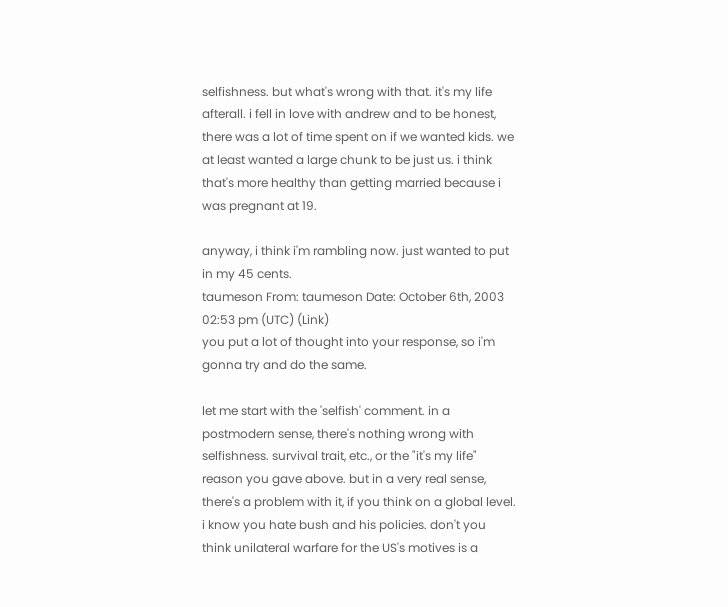selfishness. but what's wrong with that. it's my life afterall. i fell in love with andrew and to be honest, there was a lot of time spent on if we wanted kids. we at least wanted a large chunk to be just us. i think that's more healthy than getting married because i was pregnant at 19.

anyway, i think i'm rambling now. just wanted to put in my 45 cents.
taumeson From: taumeson Date: October 6th, 2003 02:53 pm (UTC) (Link)
you put a lot of thought into your response, so i'm gonna try and do the same.

let me start with the 'selfish' comment. in a postmodern sense, there's nothing wrong with selfishness. survival trait, etc., or the "it's my life" reason you gave above. but in a very real sense, there's a problem with it, if you think on a global level. i know you hate bush and his policies. don't you think unilateral warfare for the US's motives is a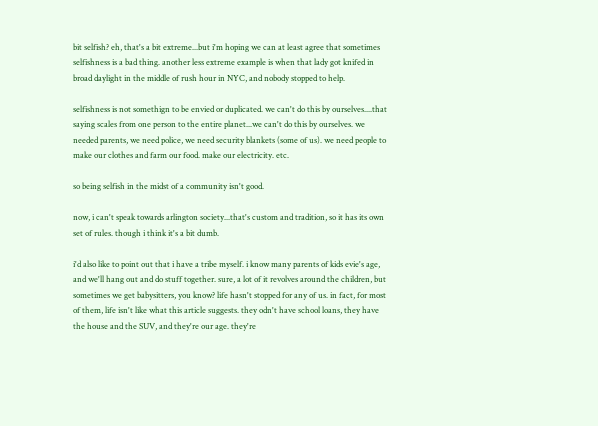bit selfish? eh, that's a bit extreme...but i'm hoping we can at least agree that sometimes selfishness is a bad thing. another less extreme example is when that lady got knifed in broad daylight in the middle of rush hour in NYC, and nobody stopped to help.

selfishness is not somethign to be envied or duplicated. we can't do this by ourselves....that saying scales from one person to the entire planet...we can't do this by ourselves. we needed parents, we need police, we need security blankets (some of us). we need people to make our clothes and farm our food. make our electricity. etc.

so being selfish in the midst of a community isn't good.

now, i can't speak towards arlington society...that's custom and tradition, so it has its own set of rules. though i think it's a bit dumb.

i'd also like to point out that i have a tribe myself. i know many parents of kids evie's age, and we'll hang out and do stuff together. sure, a lot of it revolves around the children, but sometimes we get babysitters, you know? life hasn't stopped for any of us. in fact, for most of them, life isn't like what this article suggests. they odn't have school loans, they have the house and the SUV, and they're our age. they're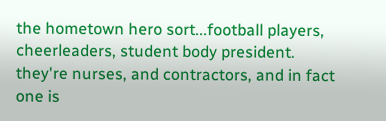the hometown hero sort...football players, cheerleaders, student body president. they're nurses, and contractors, and in fact one is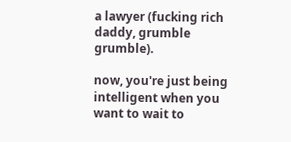a lawyer (fucking rich daddy, grumble grumble).

now, you're just being intelligent when you want to wait to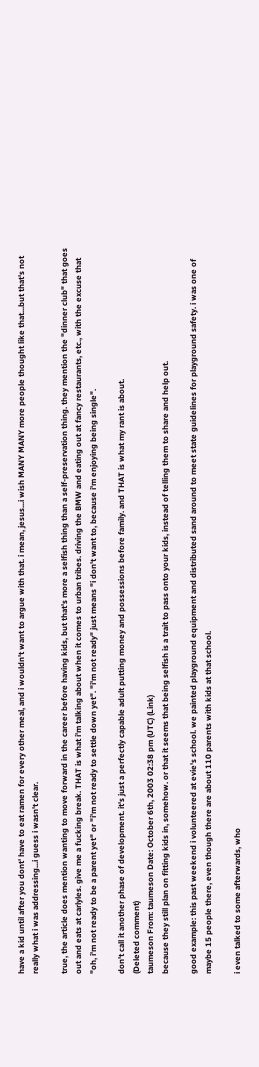have a kid until after you dont' have to eat ramen for every other meal, and i wouldn't want to argue with that. i mean, jesus...i wish MANY MANY more people thought like that...but that's not really what i was addressing...i guess i wasn't clear.

true, the article does mention wanting to move forward in the career before having kids, but that's more a selfish thing than a self-preservation thing. they mention the "dinner club" that goes out and eats at carlyles. give me a fucking break. THAT is what i'm talking about when it comes to urban tribes. driving the BMW and eating out at fancy restaurants, etc., with the excuse that "oh, i'm not ready to be a parent yet" or "i'm not ready to settle down yet". "i'm not ready" just means "i don't want to, because i'm enjoying being single".

don't call it another phase of development. it's just a perfectly capable adult putting money and possessions before family. and THAT is what my rant is about.
(Deleted comment)
taumeson From: taumeson Date: October 6th, 2003 02:38 pm (UTC) (Link)
because they still plan on fitting kids in, somehow. or that it seems that being selfish is a trait to pass onto your kids, instead of telling them to share and help out.

good example: this past weekend i volunteered at evie's school. we painted playground equipment and distributed sand around to meet state guidelines for playground safety. i was one of maybe 15 people there, even though there are about 110 parents with kids at that school.

i even talked to some afterwards, who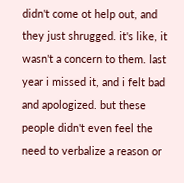didn't come ot help out, and they just shrugged. it's like, it wasn't a concern to them. last year i missed it, and i felt bad and apologized. but these people didn't even feel the need to verbalize a reason or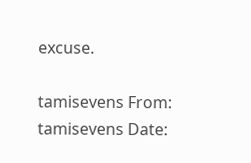excuse.

tamisevens From: tamisevens Date: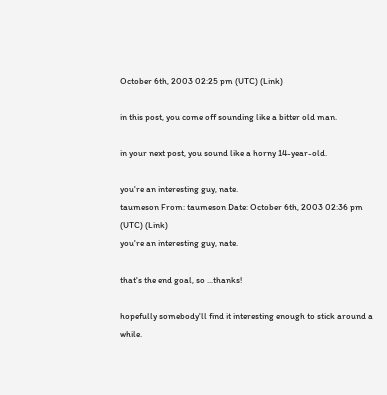October 6th, 2003 02:25 pm (UTC) (Link)

in this post, you come off sounding like a bitter old man.

in your next post, you sound like a horny 14-year-old.

you're an interesting guy, nate.
taumeson From: taumeson Date: October 6th, 2003 02:36 pm (UTC) (Link)
you're an interesting guy, nate.

that's the end goal, so ...thanks!

hopefully somebody'll find it interesting enough to stick around a while.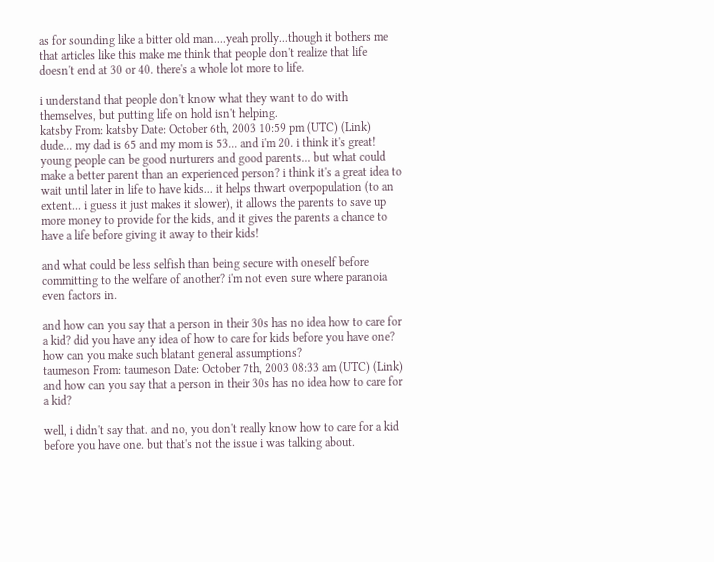as for sounding like a bitter old man....yeah prolly...though it bothers me that articles like this make me think that people don't realize that life doesn't end at 30 or 40. there's a whole lot more to life.

i understand that people don't know what they want to do with themselves, but putting life on hold isn't helping.
katsby From: katsby Date: October 6th, 2003 10:59 pm (UTC) (Link)
dude... my dad is 65 and my mom is 53... and i'm 20. i think it's great! young people can be good nurturers and good parents... but what could make a better parent than an experienced person? i think it's a great idea to wait until later in life to have kids... it helps thwart overpopulation (to an extent... i guess it just makes it slower), it allows the parents to save up more money to provide for the kids, and it gives the parents a chance to have a life before giving it away to their kids!

and what could be less selfish than being secure with oneself before committing to the welfare of another? i'm not even sure where paranoia even factors in.

and how can you say that a person in their 30s has no idea how to care for a kid? did you have any idea of how to care for kids before you have one? how can you make such blatant general assumptions?
taumeson From: taumeson Date: October 7th, 2003 08:33 am (UTC) (Link)
and how can you say that a person in their 30s has no idea how to care for a kid?

well, i didn't say that. and no, you don't really know how to care for a kid before you have one. but that's not the issue i was talking about.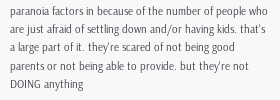paranoia factors in because of the number of people who are just afraid of settling down and/or having kids. that's a large part of it. they're scared of not being good parents or not being able to provide. but they're not DOING anything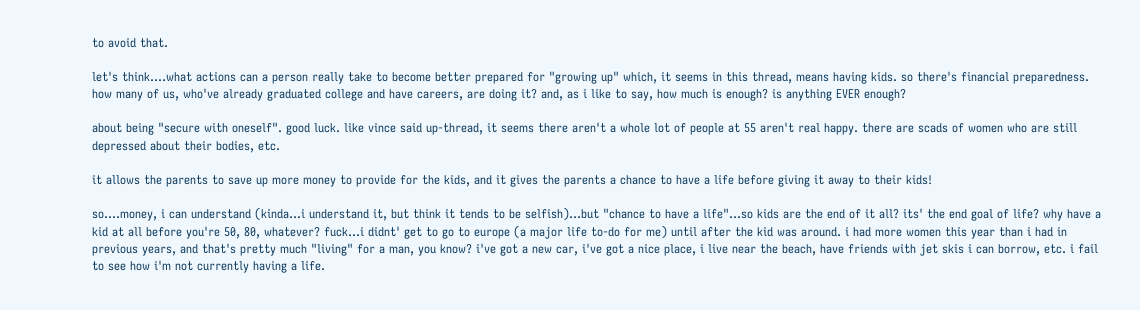to avoid that.

let's think....what actions can a person really take to become better prepared for "growing up" which, it seems in this thread, means having kids. so there's financial preparedness. how many of us, who've already graduated college and have careers, are doing it? and, as i like to say, how much is enough? is anything EVER enough?

about being "secure with oneself". good luck. like vince said up-thread, it seems there aren't a whole lot of people at 55 aren't real happy. there are scads of women who are still depressed about their bodies, etc.

it allows the parents to save up more money to provide for the kids, and it gives the parents a chance to have a life before giving it away to their kids!

so....money, i can understand (kinda...i understand it, but think it tends to be selfish)...but "chance to have a life"...so kids are the end of it all? its' the end goal of life? why have a kid at all before you're 50, 80, whatever? fuck...i didnt' get to go to europe (a major life to-do for me) until after the kid was around. i had more women this year than i had in previous years, and that's pretty much "living" for a man, you know? i've got a new car, i've got a nice place, i live near the beach, have friends with jet skis i can borrow, etc. i fail to see how i'm not currently having a life.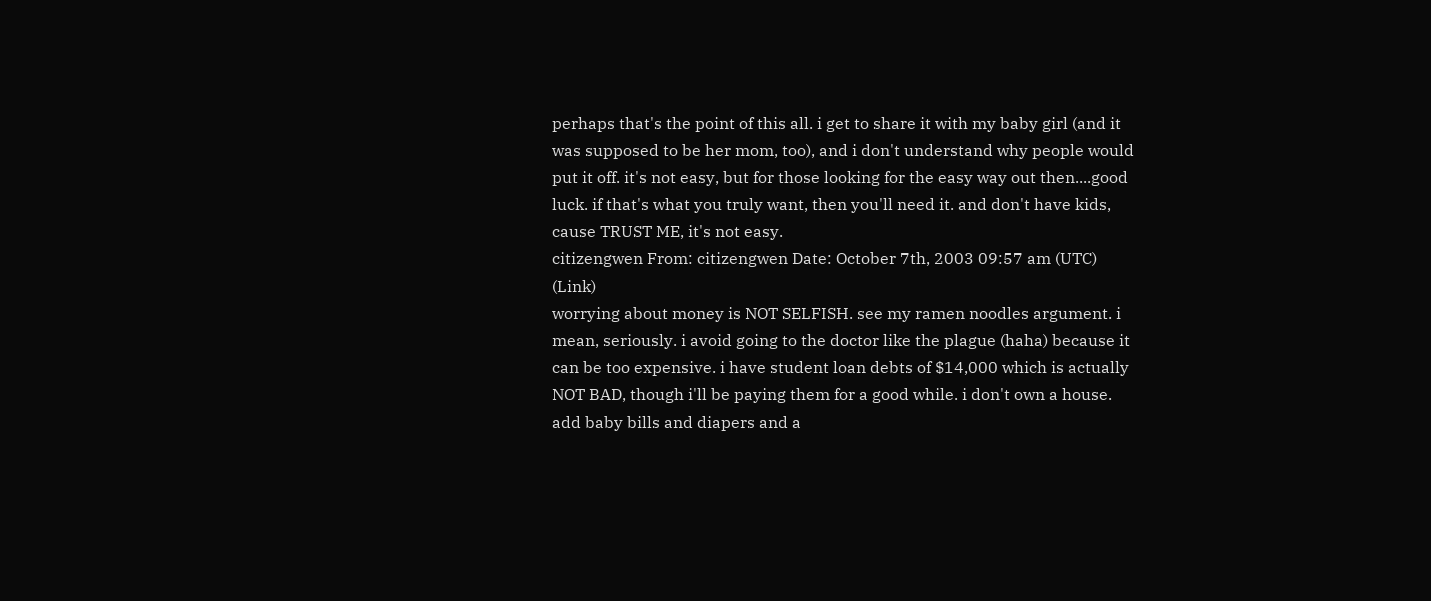perhaps that's the point of this all. i get to share it with my baby girl (and it was supposed to be her mom, too), and i don't understand why people would put it off. it's not easy, but for those looking for the easy way out then....good luck. if that's what you truly want, then you'll need it. and don't have kids, cause TRUST ME, it's not easy.
citizengwen From: citizengwen Date: October 7th, 2003 09:57 am (UTC) (Link)
worrying about money is NOT SELFISH. see my ramen noodles argument. i mean, seriously. i avoid going to the doctor like the plague (haha) because it can be too expensive. i have student loan debts of $14,000 which is actually NOT BAD, though i'll be paying them for a good while. i don't own a house. add baby bills and diapers and a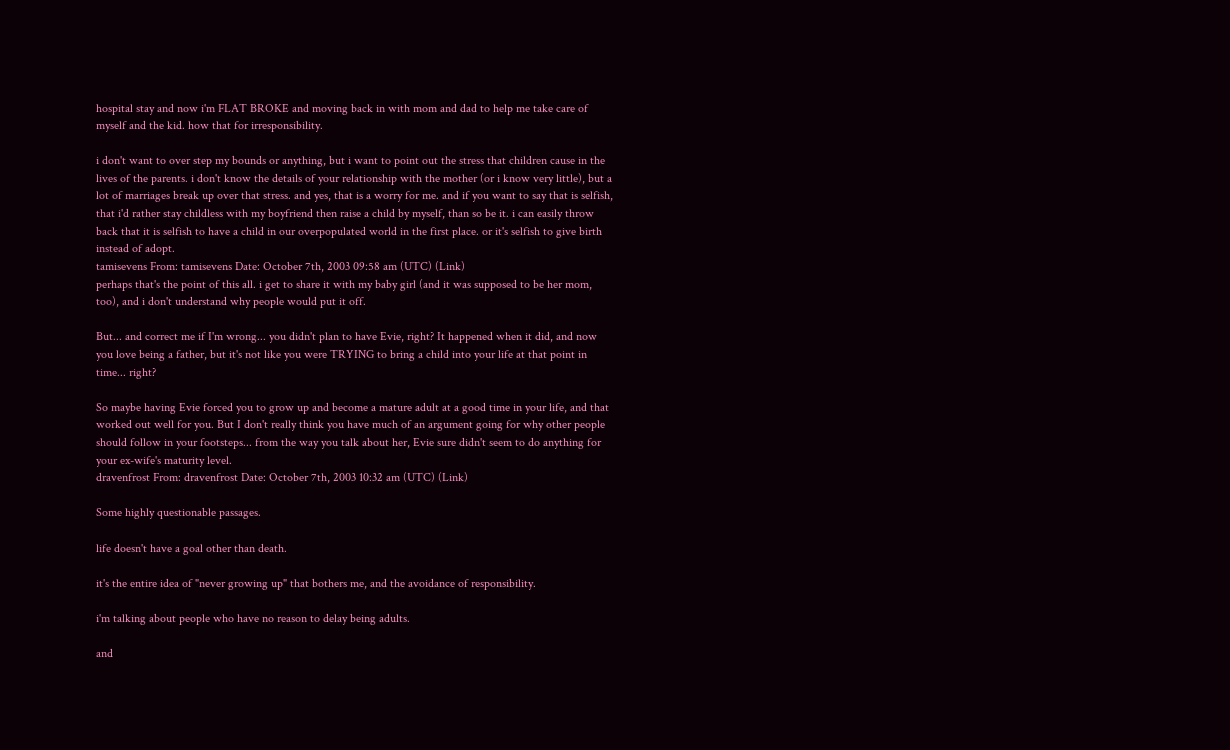hospital stay and now i'm FLAT BROKE and moving back in with mom and dad to help me take care of myself and the kid. how that for irresponsibility.

i don't want to over step my bounds or anything, but i want to point out the stress that children cause in the lives of the parents. i don't know the details of your relationship with the mother (or i know very little), but a lot of marriages break up over that stress. and yes, that is a worry for me. and if you want to say that is selfish, that i'd rather stay childless with my boyfriend then raise a child by myself, than so be it. i can easily throw back that it is selfish to have a child in our overpopulated world in the first place. or it's selfish to give birth instead of adopt.
tamisevens From: tamisevens Date: October 7th, 2003 09:58 am (UTC) (Link)
perhaps that's the point of this all. i get to share it with my baby girl (and it was supposed to be her mom, too), and i don't understand why people would put it off.

But... and correct me if I'm wrong... you didn't plan to have Evie, right? It happened when it did, and now you love being a father, but it's not like you were TRYING to bring a child into your life at that point in time... right?

So maybe having Evie forced you to grow up and become a mature adult at a good time in your life, and that worked out well for you. But I don't really think you have much of an argument going for why other people should follow in your footsteps... from the way you talk about her, Evie sure didn't seem to do anything for your ex-wife's maturity level.
dravenfrost From: dravenfrost Date: October 7th, 2003 10:32 am (UTC) (Link)

Some highly questionable passages.

life doesn't have a goal other than death.

it's the entire idea of "never growing up" that bothers me, and the avoidance of responsibility.

i'm talking about people who have no reason to delay being adults.

and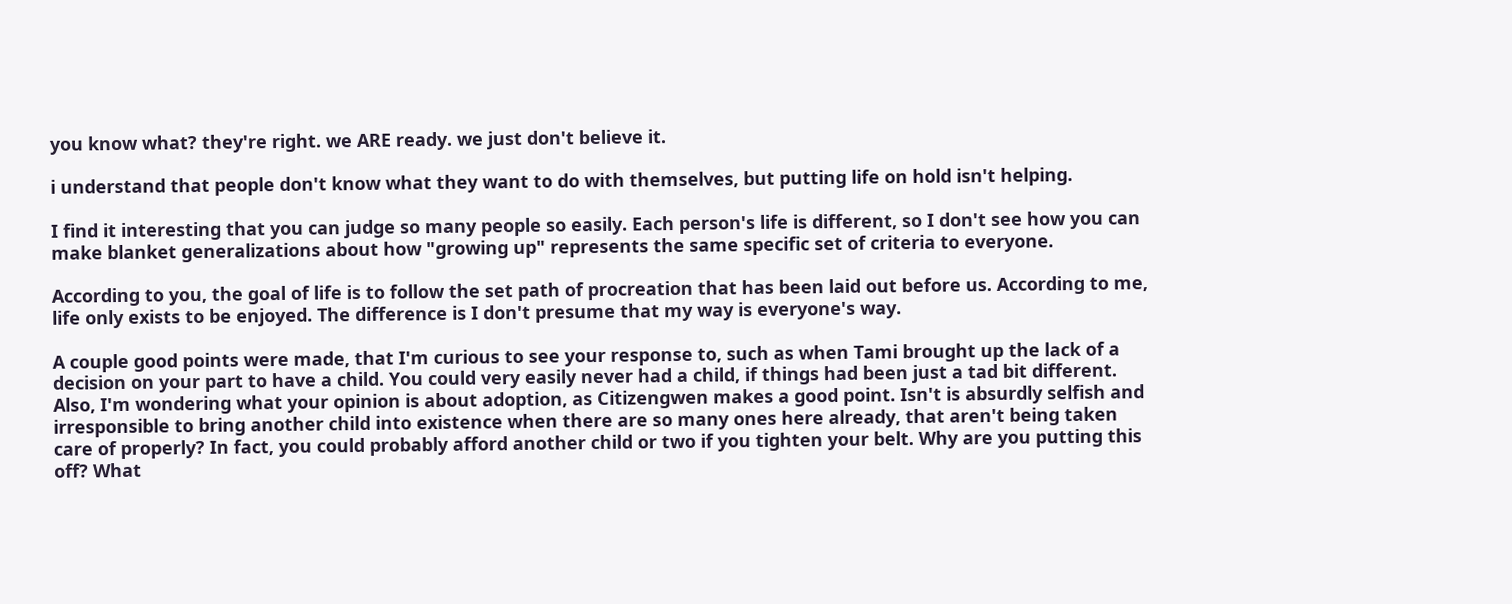you know what? they're right. we ARE ready. we just don't believe it.

i understand that people don't know what they want to do with themselves, but putting life on hold isn't helping.

I find it interesting that you can judge so many people so easily. Each person's life is different, so I don't see how you can make blanket generalizations about how "growing up" represents the same specific set of criteria to everyone.

According to you, the goal of life is to follow the set path of procreation that has been laid out before us. According to me, life only exists to be enjoyed. The difference is I don't presume that my way is everyone's way.

A couple good points were made, that I'm curious to see your response to, such as when Tami brought up the lack of a decision on your part to have a child. You could very easily never had a child, if things had been just a tad bit different. Also, I'm wondering what your opinion is about adoption, as Citizengwen makes a good point. Isn't is absurdly selfish and irresponsible to bring another child into existence when there are so many ones here already, that aren't being taken care of properly? In fact, you could probably afford another child or two if you tighten your belt. Why are you putting this off? What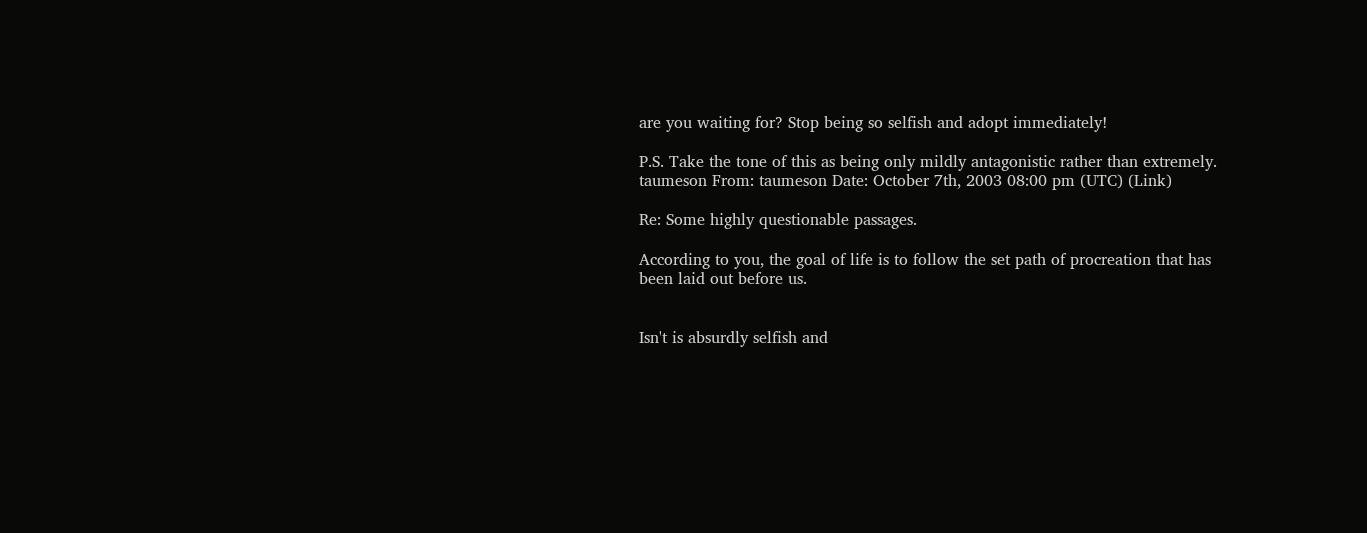are you waiting for? Stop being so selfish and adopt immediately!

P.S. Take the tone of this as being only mildly antagonistic rather than extremely.
taumeson From: taumeson Date: October 7th, 2003 08:00 pm (UTC) (Link)

Re: Some highly questionable passages.

According to you, the goal of life is to follow the set path of procreation that has been laid out before us.


Isn't is absurdly selfish and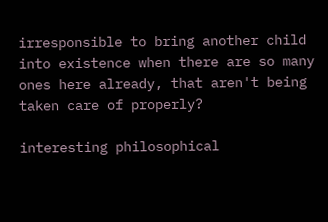irresponsible to bring another child into existence when there are so many ones here already, that aren't being taken care of properly?

interesting philosophical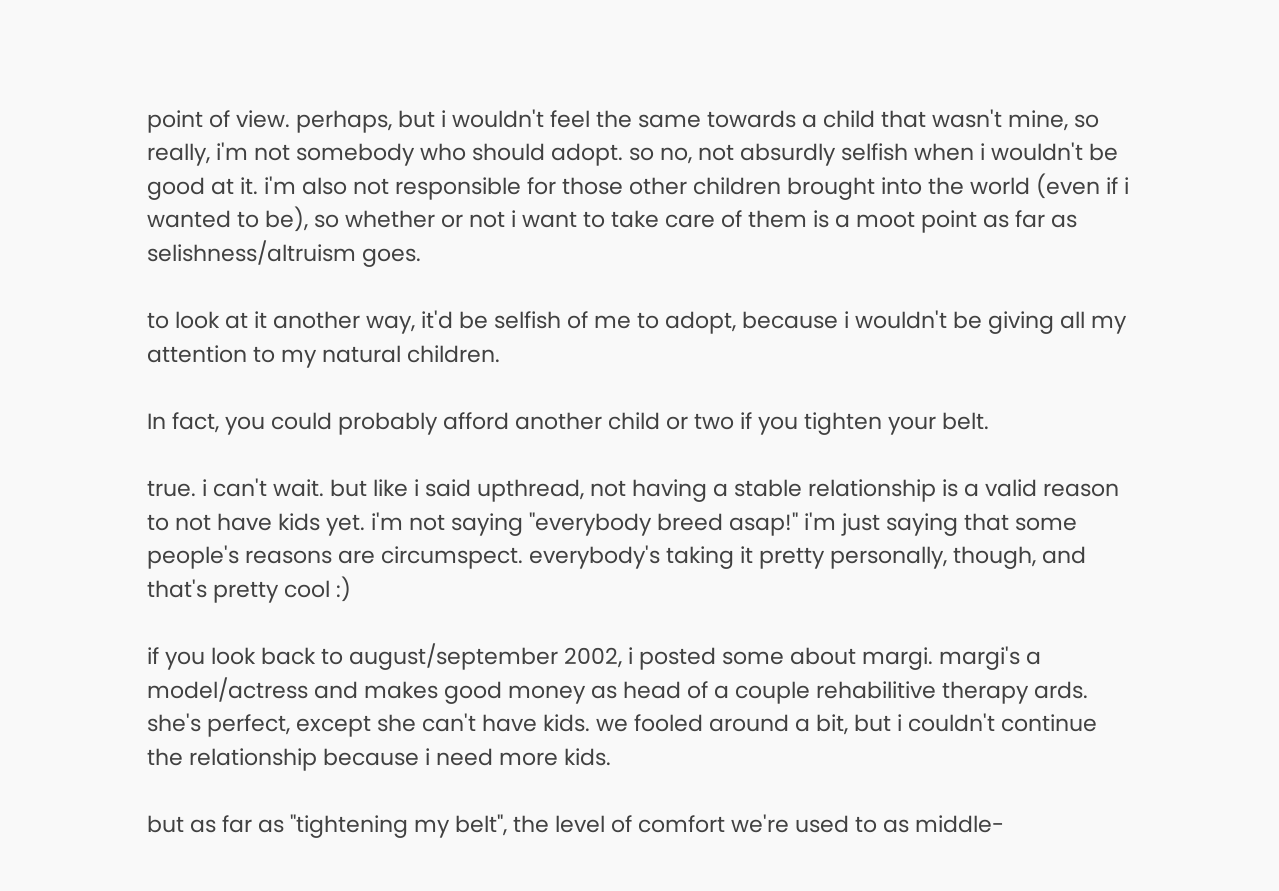point of view. perhaps, but i wouldn't feel the same towards a child that wasn't mine, so really, i'm not somebody who should adopt. so no, not absurdly selfish when i wouldn't be good at it. i'm also not responsible for those other children brought into the world (even if i wanted to be), so whether or not i want to take care of them is a moot point as far as selishness/altruism goes.

to look at it another way, it'd be selfish of me to adopt, because i wouldn't be giving all my attention to my natural children.

In fact, you could probably afford another child or two if you tighten your belt.

true. i can't wait. but like i said upthread, not having a stable relationship is a valid reason to not have kids yet. i'm not saying "everybody breed asap!" i'm just saying that some people's reasons are circumspect. everybody's taking it pretty personally, though, and that's pretty cool :)

if you look back to august/september 2002, i posted some about margi. margi's a model/actress and makes good money as head of a couple rehabilitive therapy ards. she's perfect, except she can't have kids. we fooled around a bit, but i couldn't continue the relationship because i need more kids.

but as far as "tightening my belt", the level of comfort we're used to as middle-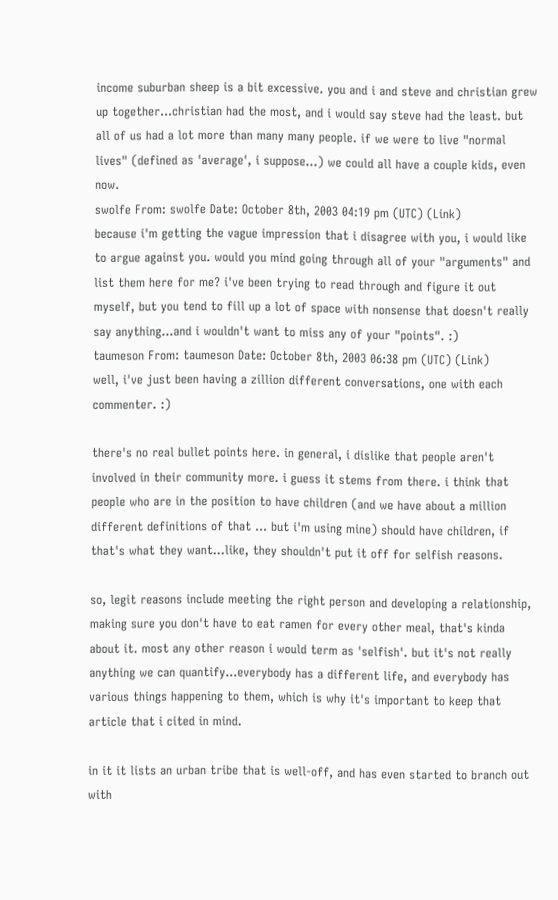income suburban sheep is a bit excessive. you and i and steve and christian grew up together...christian had the most, and i would say steve had the least. but all of us had a lot more than many many people. if we were to live "normal lives" (defined as 'average', i suppose...) we could all have a couple kids, even now.
swolfe From: swolfe Date: October 8th, 2003 04:19 pm (UTC) (Link)
because i'm getting the vague impression that i disagree with you, i would like to argue against you. would you mind going through all of your "arguments" and list them here for me? i've been trying to read through and figure it out myself, but you tend to fill up a lot of space with nonsense that doesn't really say anything...and i wouldn't want to miss any of your "points". :)
taumeson From: taumeson Date: October 8th, 2003 06:38 pm (UTC) (Link)
well, i've just been having a zillion different conversations, one with each commenter. :)

there's no real bullet points here. in general, i dislike that people aren't involved in their community more. i guess it stems from there. i think that people who are in the position to have children (and we have about a million different definitions of that ... but i'm using mine) should have children, if that's what they want...like, they shouldn't put it off for selfish reasons.

so, legit reasons include meeting the right person and developing a relationship, making sure you don't have to eat ramen for every other meal, that's kinda about it. most any other reason i would term as 'selfish'. but it's not really anything we can quantify...everybody has a different life, and everybody has various things happening to them, which is why it's important to keep that article that i cited in mind.

in it it lists an urban tribe that is well-off, and has even started to branch out with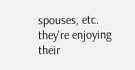spouses, etc. they're enjoying their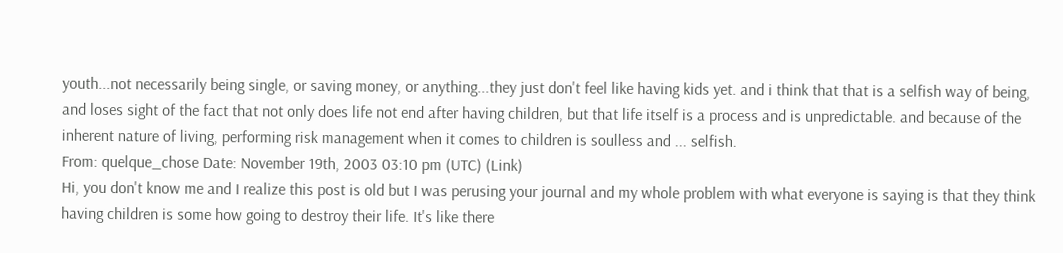youth...not necessarily being single, or saving money, or anything...they just don't feel like having kids yet. and i think that that is a selfish way of being, and loses sight of the fact that not only does life not end after having children, but that life itself is a process and is unpredictable. and because of the inherent nature of living, performing risk management when it comes to children is soulless and ... selfish.
From: quelque_chose Date: November 19th, 2003 03:10 pm (UTC) (Link)
Hi, you don't know me and I realize this post is old but I was perusing your journal and my whole problem with what everyone is saying is that they think having children is some how going to destroy their life. It's like there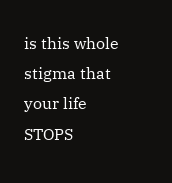is this whole stigma that your life STOPS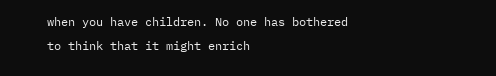when you have children. No one has bothered to think that it might enrich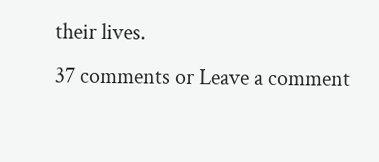their lives.
37 comments or Leave a comment